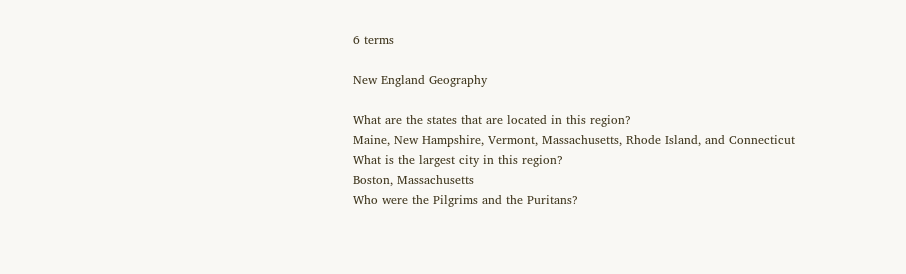6 terms

New England Geography

What are the states that are located in this region?
Maine, New Hampshire, Vermont, Massachusetts, Rhode Island, and Connecticut
What is the largest city in this region?
Boston, Massachusetts
Who were the Pilgrims and the Puritans?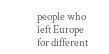people who left Europe for different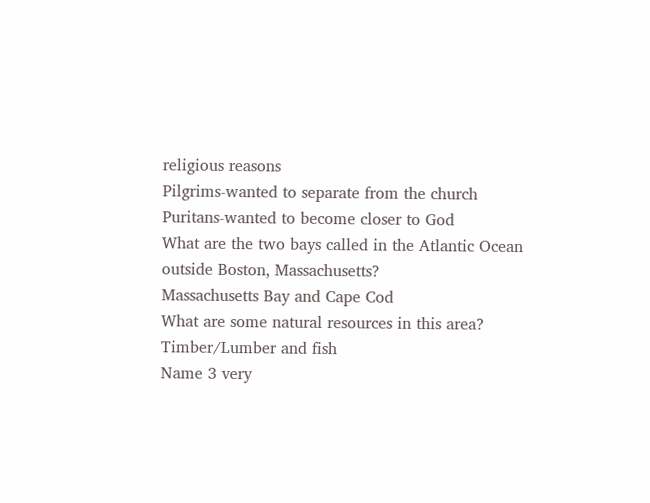religious reasons
Pilgrims-wanted to separate from the church
Puritans-wanted to become closer to God
What are the two bays called in the Atlantic Ocean outside Boston, Massachusetts?
Massachusetts Bay and Cape Cod
What are some natural resources in this area?
Timber/Lumber and fish
Name 3 very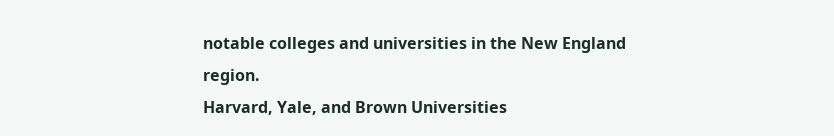notable colleges and universities in the New England region.
Harvard, Yale, and Brown Universities